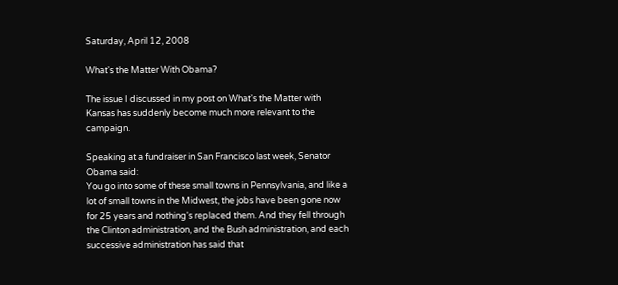Saturday, April 12, 2008

What's the Matter With Obama?

The issue I discussed in my post on What's the Matter with Kansas has suddenly become much more relevant to the campaign.

Speaking at a fundraiser in San Francisco last week, Senator Obama said:
You go into some of these small towns in Pennsylvania, and like a lot of small towns in the Midwest, the jobs have been gone now for 25 years and nothing's replaced them. And they fell through the Clinton administration, and the Bush administration, and each successive administration has said that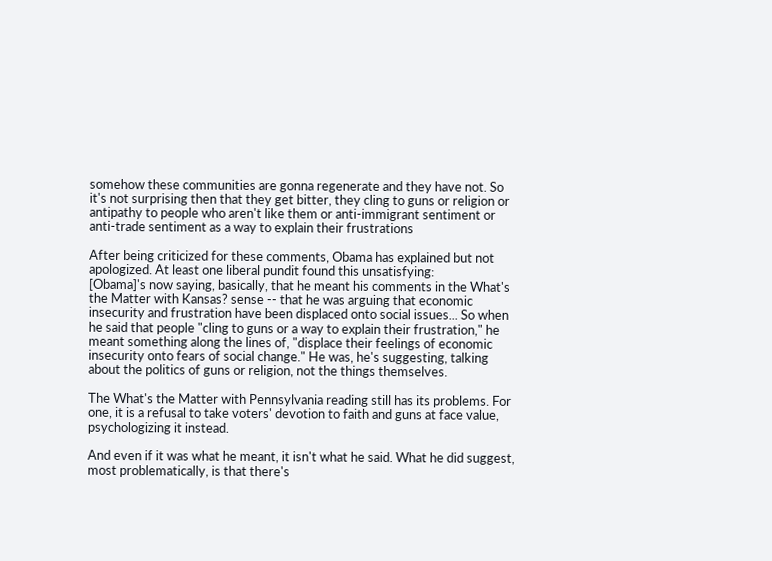somehow these communities are gonna regenerate and they have not. So it's not surprising then that they get bitter, they cling to guns or religion or antipathy to people who aren't like them or anti-immigrant sentiment or anti-trade sentiment as a way to explain their frustrations

After being criticized for these comments, Obama has explained but not apologized. At least one liberal pundit found this unsatisfying:
[Obama]'s now saying, basically, that he meant his comments in the What's the Matter with Kansas? sense -- that he was arguing that economic insecurity and frustration have been displaced onto social issues... So when he said that people "cling to guns or a way to explain their frustration," he meant something along the lines of, "displace their feelings of economic insecurity onto fears of social change." He was, he's suggesting, talking about the politics of guns or religion, not the things themselves.

The What's the Matter with Pennsylvania reading still has its problems. For one, it is a refusal to take voters' devotion to faith and guns at face value, psychologizing it instead.

And even if it was what he meant, it isn't what he said. What he did suggest, most problematically, is that there's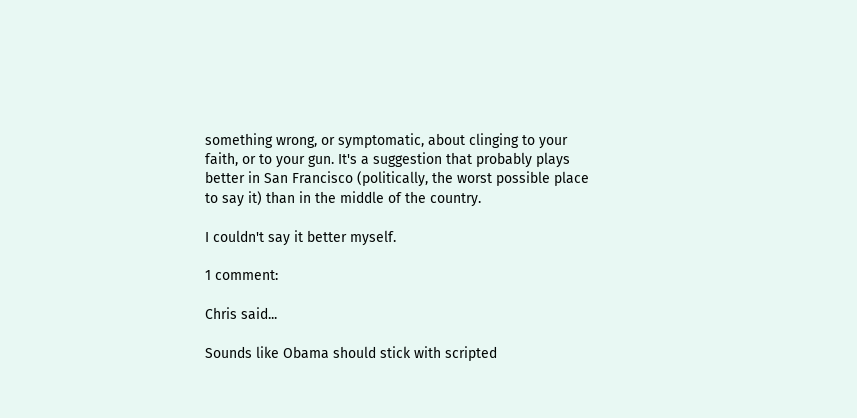something wrong, or symptomatic, about clinging to your faith, or to your gun. It's a suggestion that probably plays better in San Francisco (politically, the worst possible place to say it) than in the middle of the country.

I couldn't say it better myself.

1 comment:

Chris said...

Sounds like Obama should stick with scripted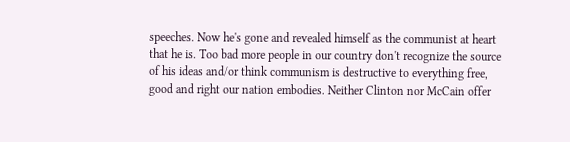speeches. Now he's gone and revealed himself as the communist at heart that he is. Too bad more people in our country don't recognize the source of his ideas and/or think communism is destructive to everything free, good and right our nation embodies. Neither Clinton nor McCain offer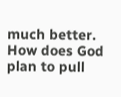much better. How does God plan to pull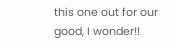this one out for our good, I wonder!!